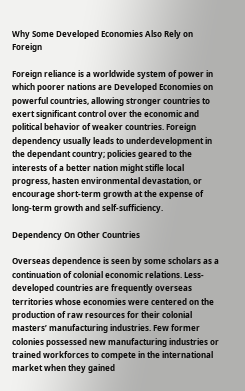Why Some Developed Economies Also Rely on Foreign

Foreign reliance is a worldwide system of power in which poorer nations are Developed Economies on powerful countries, allowing stronger countries to exert significant control over the economic and political behavior of weaker countries. Foreign dependency usually leads to underdevelopment in the dependant country; policies geared to the interests of a better nation might stifle local progress, hasten environmental devastation, or encourage short-term growth at the expense of long-term growth and self-sufficiency.

Dependency On Other Countries

Overseas dependence is seen by some scholars as a continuation of colonial economic relations. Less-developed countries are frequently overseas territories whose economies were centered on the production of raw resources for their colonial masters’ manufacturing industries. Few former colonies possessed new manufacturing industries or trained workforces to compete in the international market when they gained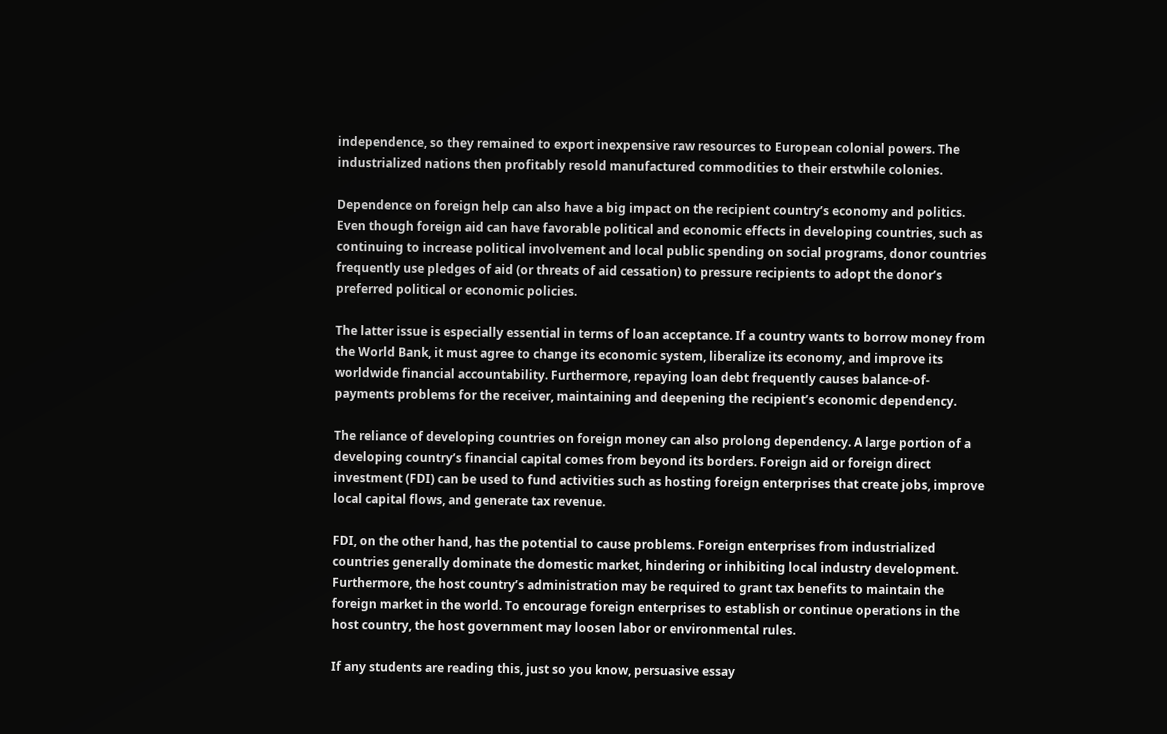independence, so they remained to export inexpensive raw resources to European colonial powers. The industrialized nations then profitably resold manufactured commodities to their erstwhile colonies.

Dependence on foreign help can also have a big impact on the recipient country’s economy and politics. Even though foreign aid can have favorable political and economic effects in developing countries, such as continuing to increase political involvement and local public spending on social programs, donor countries frequently use pledges of aid (or threats of aid cessation) to pressure recipients to adopt the donor’s preferred political or economic policies.

The latter issue is especially essential in terms of loan acceptance. If a country wants to borrow money from the World Bank, it must agree to change its economic system, liberalize its economy, and improve its worldwide financial accountability. Furthermore, repaying loan debt frequently causes balance-of-payments problems for the receiver, maintaining and deepening the recipient’s economic dependency.

The reliance of developing countries on foreign money can also prolong dependency. A large portion of a developing country’s financial capital comes from beyond its borders. Foreign aid or foreign direct investment (FDI) can be used to fund activities such as hosting foreign enterprises that create jobs, improve local capital flows, and generate tax revenue.

FDI, on the other hand, has the potential to cause problems. Foreign enterprises from industrialized countries generally dominate the domestic market, hindering or inhibiting local industry development. Furthermore, the host country’s administration may be required to grant tax benefits to maintain the foreign market in the world. To encourage foreign enterprises to establish or continue operations in the host country, the host government may loosen labor or environmental rules.

If any students are reading this, just so you know, persuasive essay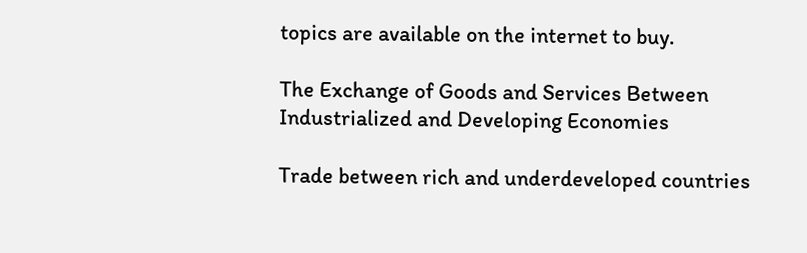topics are available on the internet to buy.

The Exchange of Goods and Services Between Industrialized and Developing Economies

Trade between rich and underdeveloped countries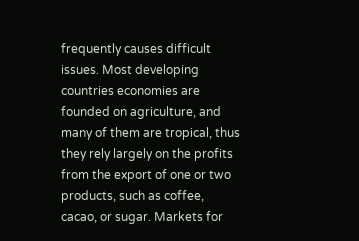frequently causes difficult issues. Most developing countries economies are founded on agriculture, and many of them are tropical, thus they rely largely on the profits from the export of one or two products, such as coffee, cacao, or sugar. Markets for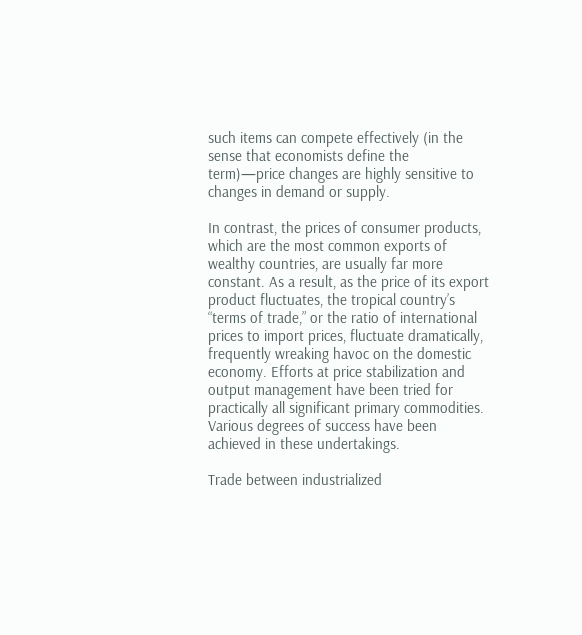such items can compete effectively (in the sense that economists define the term)—price changes are highly sensitive to changes in demand or supply.

In contrast, the prices of consumer products, which are the most common exports of wealthy countries, are usually far more constant. As a result, as the price of its export product fluctuates, the tropical country’s “terms of trade,” or the ratio of international prices to import prices, fluctuate dramatically, frequently wreaking havoc on the domestic economy. Efforts at price stabilization and output management have been tried for practically all significant primary commodities. Various degrees of success have been achieved in these undertakings.

Trade between industrialized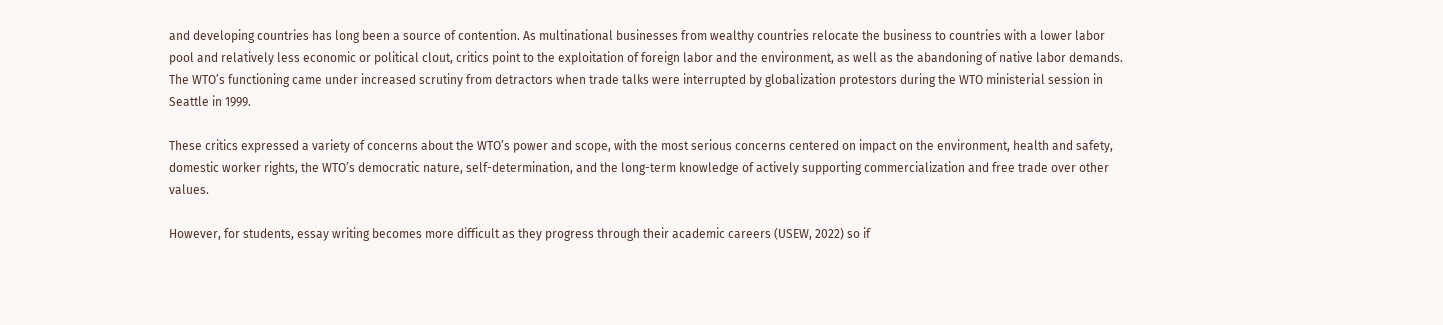and developing countries has long been a source of contention. As multinational businesses from wealthy countries relocate the business to countries with a lower labor pool and relatively less economic or political clout, critics point to the exploitation of foreign labor and the environment, as well as the abandoning of native labor demands. The WTO’s functioning came under increased scrutiny from detractors when trade talks were interrupted by globalization protestors during the WTO ministerial session in Seattle in 1999.

These critics expressed a variety of concerns about the WTO’s power and scope, with the most serious concerns centered on impact on the environment, health and safety, domestic worker rights, the WTO’s democratic nature, self-determination, and the long-term knowledge of actively supporting commercialization and free trade over other values.

However, for students, essay writing becomes more difficult as they progress through their academic careers (USEW, 2022) so if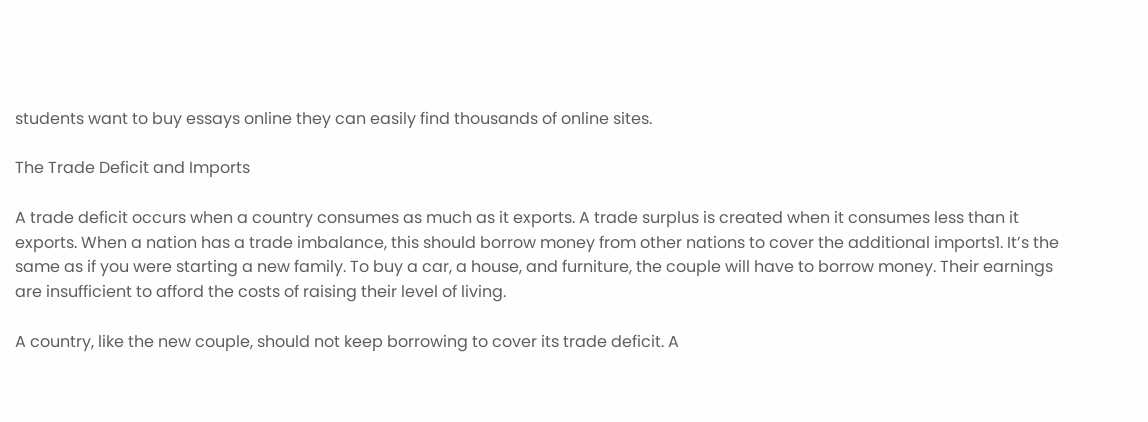students want to buy essays online they can easily find thousands of online sites.

The Trade Deficit and Imports

A trade deficit occurs when a country consumes as much as it exports. A trade surplus is created when it consumes less than it exports. When a nation has a trade imbalance, this should borrow money from other nations to cover the additional imports1. It’s the same as if you were starting a new family. To buy a car, a house, and furniture, the couple will have to borrow money. Their earnings are insufficient to afford the costs of raising their level of living.

A country, like the new couple, should not keep borrowing to cover its trade deficit. A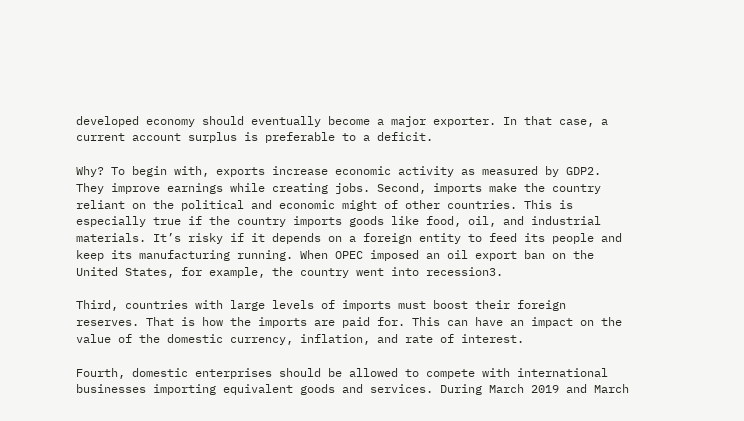developed economy should eventually become a major exporter. In that case, a current account surplus is preferable to a deficit.

Why? To begin with, exports increase economic activity as measured by GDP2. They improve earnings while creating jobs. Second, imports make the country reliant on the political and economic might of other countries. This is especially true if the country imports goods like food, oil, and industrial materials. It’s risky if it depends on a foreign entity to feed its people and keep its manufacturing running. When OPEC imposed an oil export ban on the United States, for example, the country went into recession3.

Third, countries with large levels of imports must boost their foreign reserves. That is how the imports are paid for. This can have an impact on the value of the domestic currency, inflation, and rate of interest.

Fourth, domestic enterprises should be allowed to compete with international businesses importing equivalent goods and services. During March 2019 and March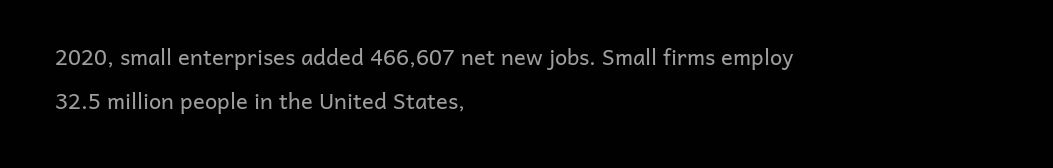2020, small enterprises added 466,607 net new jobs. Small firms employ 32.5 million people in the United States,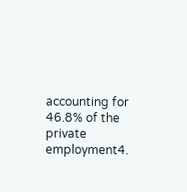accounting for 46.8% of the private employment4.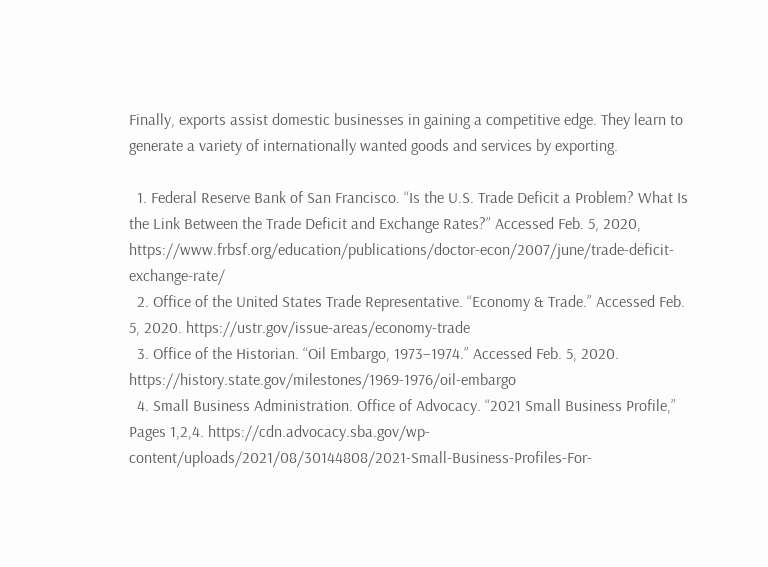Finally, exports assist domestic businesses in gaining a competitive edge. They learn to generate a variety of internationally wanted goods and services by exporting.

  1. Federal Reserve Bank of San Francisco. “Is the U.S. Trade Deficit a Problem? What Is the Link Between the Trade Deficit and Exchange Rates?” Accessed Feb. 5, 2020, https://www.frbsf.org/education/publications/doctor-econ/2007/june/trade-deficit-exchange-rate/
  2. Office of the United States Trade Representative. “Economy & Trade.” Accessed Feb. 5, 2020. https://ustr.gov/issue-areas/economy-trade
  3. Office of the Historian. “Oil Embargo, 1973–1974.” Accessed Feb. 5, 2020. https://history.state.gov/milestones/1969-1976/oil-embargo
  4. Small Business Administration. Office of Advocacy. “2021 Small Business Profile,” Pages 1,2,4. https://cdn.advocacy.sba.gov/wp-content/uploads/2021/08/30144808/2021-Small-Business-Profiles-For-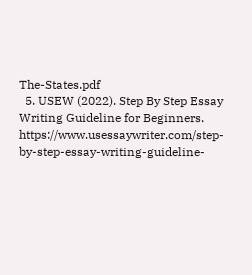The-States.pdf
  5. USEW (2022). Step By Step Essay Writing Guideline for Beginners. https://www.usessaywriter.com/step-by-step-essay-writing-guideline-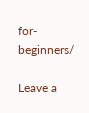for-beginners/

Leave a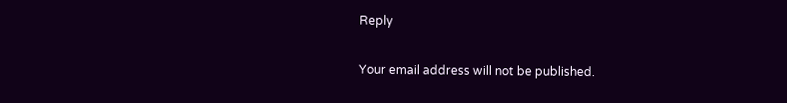Reply

Your email address will not be published.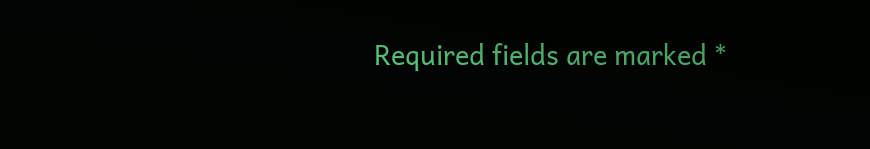Required fields are marked *